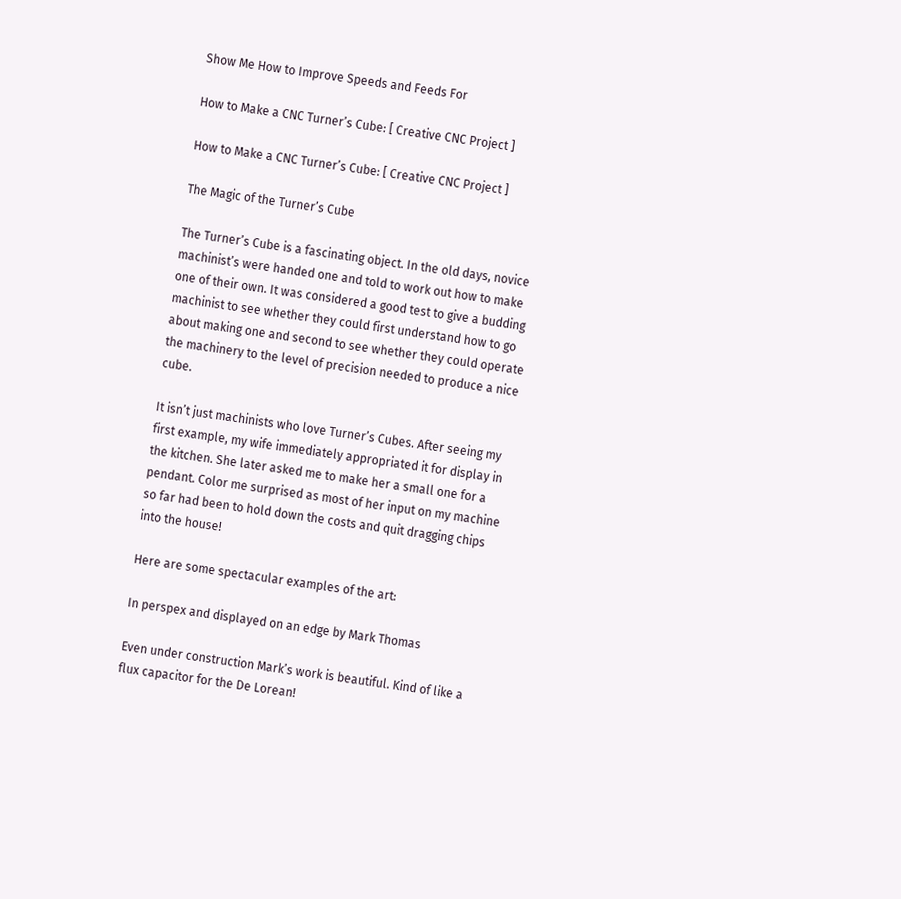Show Me How to Improve Speeds and Feeds For

How to Make a CNC Turner’s Cube: [ Creative CNC Project ]

How to Make a CNC Turner’s Cube: [ Creative CNC Project ]

The Magic of the Turner’s Cube

The Turner’s Cube is a fascinating object. In the old days, novice machinist’s were handed one and told to work out how to make one of their own. It was considered a good test to give a budding machinist to see whether they could first understand how to go about making one and second to see whether they could operate the machinery to the level of precision needed to produce a nice cube.

It isn’t just machinists who love Turner’s Cubes. After seeing my first example, my wife immediately appropriated it for display in the kitchen. She later asked me to make her a small one for a pendant. Color me surprised as most of her input on my machine so far had been to hold down the costs and quit dragging chips into the house!

Here are some spectacular examples of the art:

In perspex and displayed on an edge by Mark Thomas

Even under construction Mark’s work is beautiful. Kind of like a flux capacitor for the De Lorean!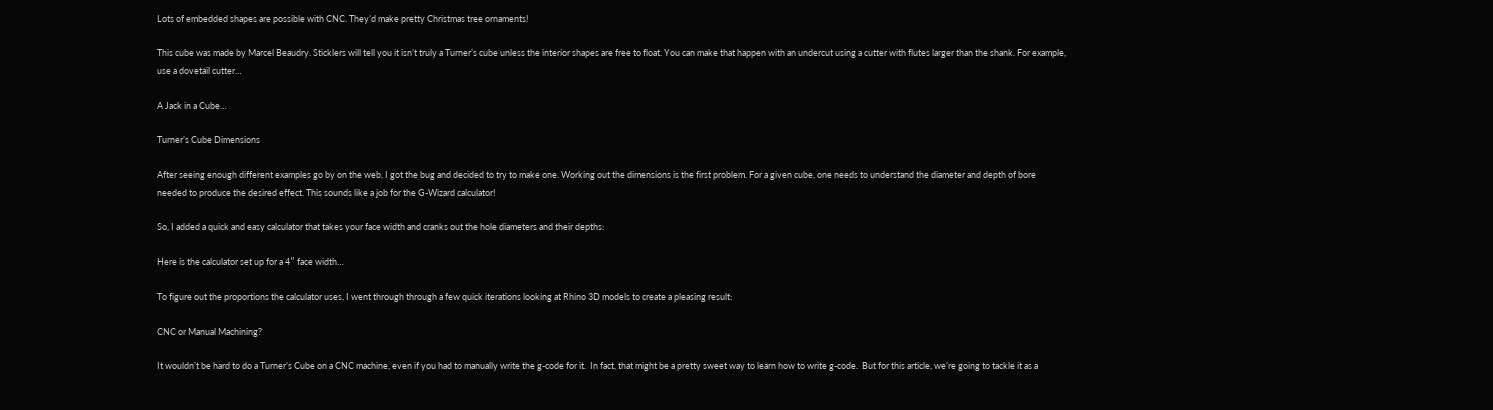Lots of embedded shapes are possible with CNC. They’d make pretty Christmas tree ornaments!

This cube was made by Marcel Beaudry. Sticklers will tell you it isn’t truly a Turner’s cube unless the interior shapes are free to float. You can make that happen with an undercut using a cutter with flutes larger than the shank. For example, use a dovetail cutter…

A Jack in a Cube…

Turner’s Cube Dimensions

After seeing enough different examples go by on the web, I got the bug and decided to try to make one. Working out the dimensions is the first problem. For a given cube, one needs to understand the diameter and depth of bore needed to produce the desired effect. This sounds like a job for the G-Wizard calculator!

So, I added a quick and easy calculator that takes your face width and cranks out the hole diameters and their depths:

Here is the calculator set up for a 4″ face width…

To figure out the proportions the calculator uses, I went through through a few quick iterations looking at Rhino 3D models to create a pleasing result:

CNC or Manual Machining?

It wouldn’t be hard to do a Turner’s Cube on a CNC machine, even if you had to manually write the g-code for it.  In fact, that might be a pretty sweet way to learn how to write g-code.  But for this article, we’re going to tackle it as a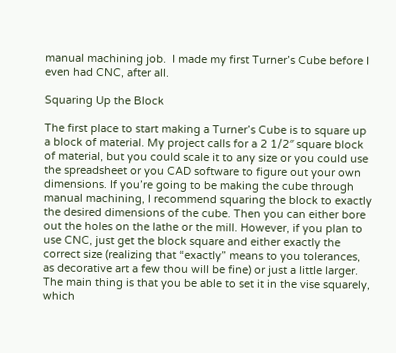manual machining job.  I made my first Turner’s Cube before I even had CNC, after all.

Squaring Up the Block

The first place to start making a Turner’s Cube is to square up a block of material. My project calls for a 2 1/2″ square block of material, but you could scale it to any size or you could use the spreadsheet or you CAD software to figure out your own dimensions. If you’re going to be making the cube through manual machining, I recommend squaring the block to exactly the desired dimensions of the cube. Then you can either bore out the holes on the lathe or the mill. However, if you plan to use CNC, just get the block square and either exactly the correct size (realizing that “exactly” means to you tolerances, as decorative art a few thou will be fine) or just a little larger. The main thing is that you be able to set it in the vise squarely, which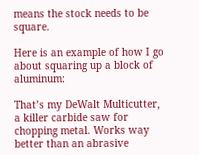means the stock needs to be square.

Here is an example of how I go about squaring up a block of aluminum:

That’s my DeWalt Multicutter, a killer carbide saw for chopping metal. Works way better than an abrasive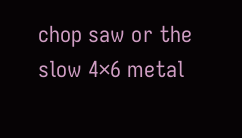chop saw or the slow 4×6 metal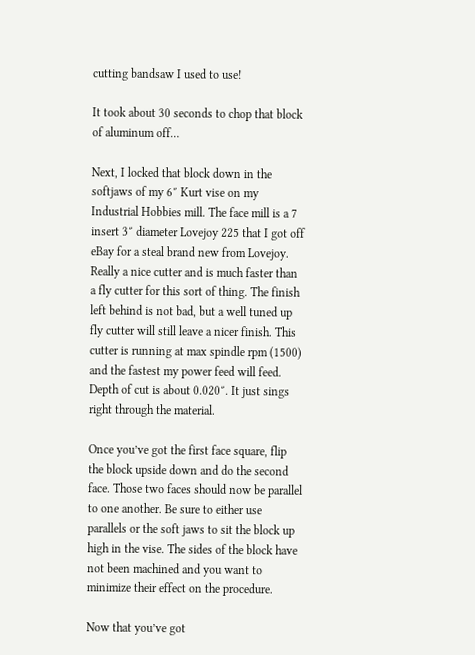cutting bandsaw I used to use!

It took about 30 seconds to chop that block of aluminum off…

Next, I locked that block down in the softjaws of my 6″ Kurt vise on my Industrial Hobbies mill. The face mill is a 7 insert 3″ diameter Lovejoy 225 that I got off eBay for a steal brand new from Lovejoy. Really a nice cutter and is much faster than a fly cutter for this sort of thing. The finish left behind is not bad, but a well tuned up fly cutter will still leave a nicer finish. This cutter is running at max spindle rpm (1500) and the fastest my power feed will feed. Depth of cut is about 0.020″. It just sings right through the material.

Once you’ve got the first face square, flip the block upside down and do the second face. Those two faces should now be parallel to one another. Be sure to either use parallels or the soft jaws to sit the block up high in the vise. The sides of the block have not been machined and you want to minimize their effect on the procedure.

Now that you’ve got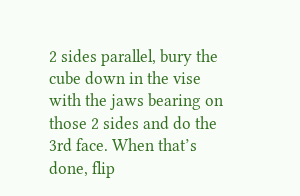2 sides parallel, bury the cube down in the vise with the jaws bearing on those 2 sides and do the 3rd face. When that’s done, flip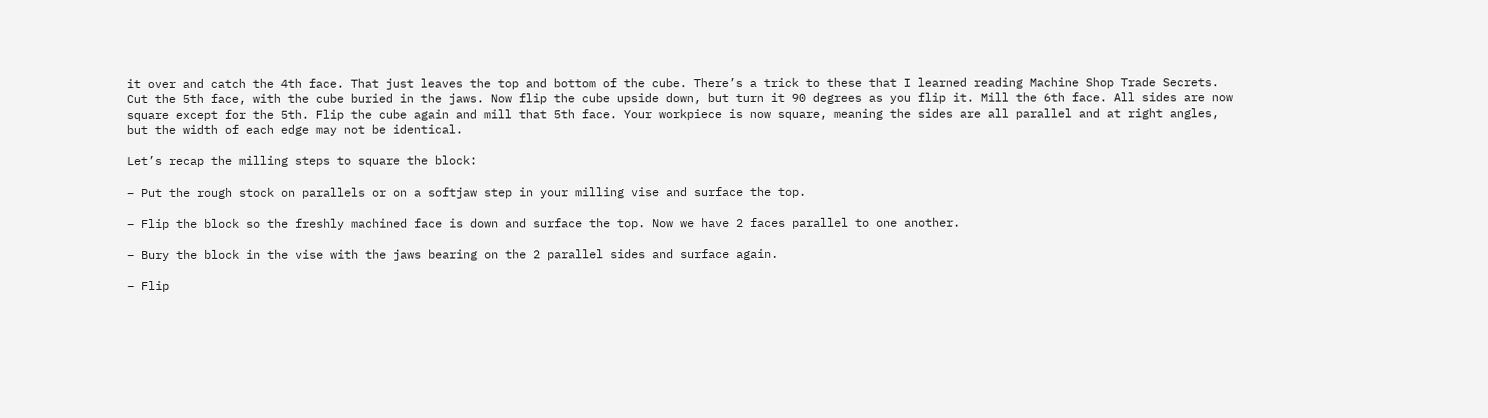it over and catch the 4th face. That just leaves the top and bottom of the cube. There’s a trick to these that I learned reading Machine Shop Trade Secrets. Cut the 5th face, with the cube buried in the jaws. Now flip the cube upside down, but turn it 90 degrees as you flip it. Mill the 6th face. All sides are now square except for the 5th. Flip the cube again and mill that 5th face. Your workpiece is now square, meaning the sides are all parallel and at right angles, but the width of each edge may not be identical.

Let’s recap the milling steps to square the block:

– Put the rough stock on parallels or on a softjaw step in your milling vise and surface the top.

– Flip the block so the freshly machined face is down and surface the top. Now we have 2 faces parallel to one another.

– Bury the block in the vise with the jaws bearing on the 2 parallel sides and surface again.

– Flip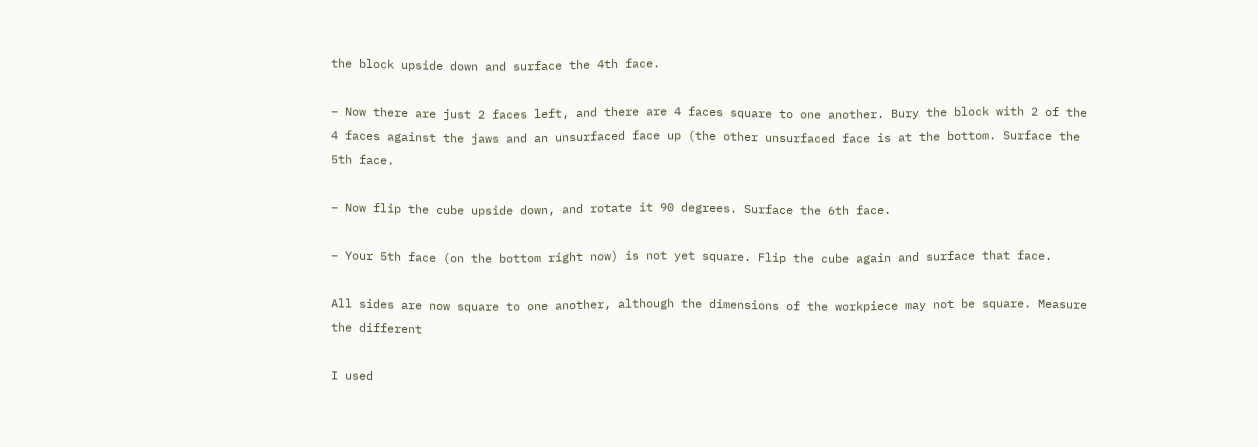the block upside down and surface the 4th face.

– Now there are just 2 faces left, and there are 4 faces square to one another. Bury the block with 2 of the 4 faces against the jaws and an unsurfaced face up (the other unsurfaced face is at the bottom. Surface the 5th face.

– Now flip the cube upside down, and rotate it 90 degrees. Surface the 6th face.

– Your 5th face (on the bottom right now) is not yet square. Flip the cube again and surface that face.

All sides are now square to one another, although the dimensions of the workpiece may not be square. Measure the different

I used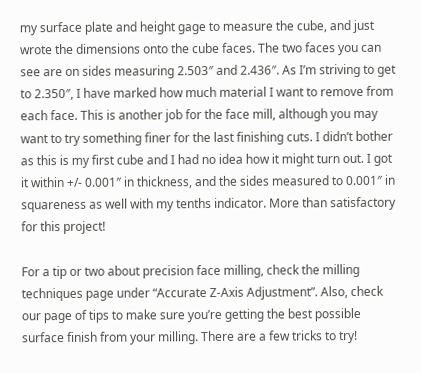my surface plate and height gage to measure the cube, and just wrote the dimensions onto the cube faces. The two faces you can see are on sides measuring 2.503″ and 2.436″. As I’m striving to get to 2.350″, I have marked how much material I want to remove from each face. This is another job for the face mill, although you may want to try something finer for the last finishing cuts. I didn’t bother as this is my first cube and I had no idea how it might turn out. I got it within +/- 0.001″ in thickness, and the sides measured to 0.001″ in squareness as well with my tenths indicator. More than satisfactory for this project!

For a tip or two about precision face milling, check the milling techniques page under “Accurate Z-Axis Adjustment”. Also, check our page of tips to make sure you’re getting the best possible surface finish from your milling. There are a few tricks to try!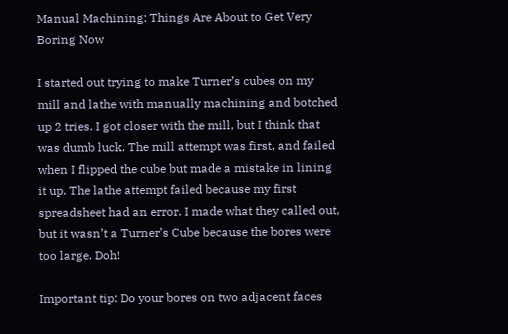Manual Machining: Things Are About to Get Very Boring Now

I started out trying to make Turner’s cubes on my mill and lathe with manually machining and botched up 2 tries. I got closer with the mill, but I think that was dumb luck. The mill attempt was first, and failed when I flipped the cube but made a mistake in lining it up. The lathe attempt failed because my first spreadsheet had an error. I made what they called out, but it wasn’t a Turner’s Cube because the bores were too large. Doh!

Important tip: Do your bores on two adjacent faces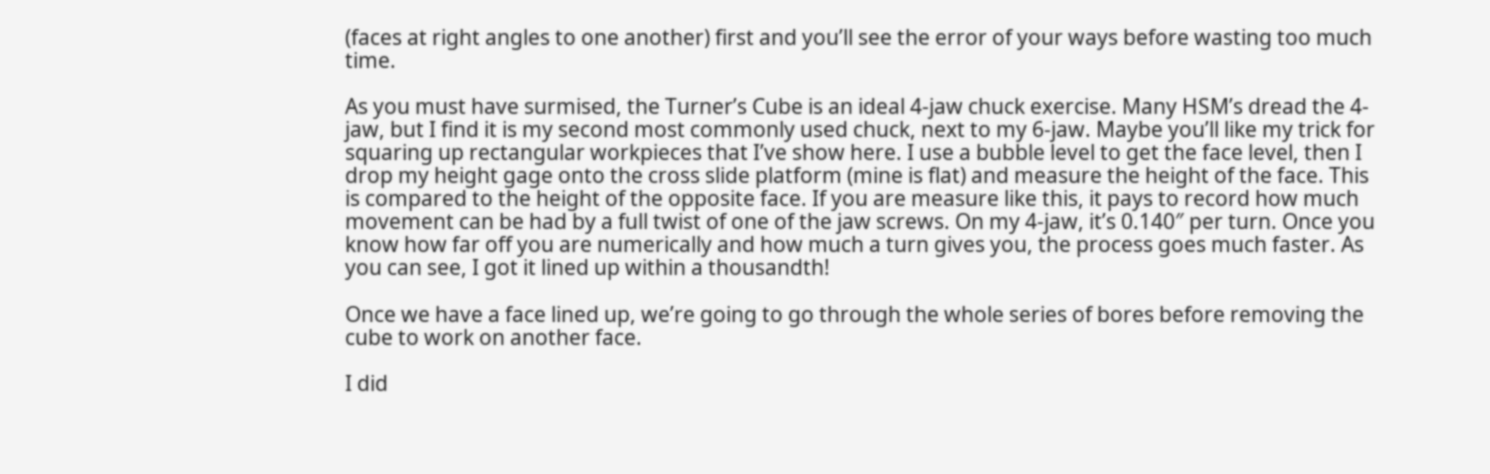(faces at right angles to one another) first and you’ll see the error of your ways before wasting too much time.

As you must have surmised, the Turner’s Cube is an ideal 4-jaw chuck exercise. Many HSM’s dread the 4-jaw, but I find it is my second most commonly used chuck, next to my 6-jaw. Maybe you’ll like my trick for squaring up rectangular workpieces that I’ve show here. I use a bubble level to get the face level, then I drop my height gage onto the cross slide platform (mine is flat) and measure the height of the face. This is compared to the height of the opposite face. If you are measure like this, it pays to record how much movement can be had by a full twist of one of the jaw screws. On my 4-jaw, it’s 0.140″ per turn. Once you know how far off you are numerically and how much a turn gives you, the process goes much faster. As you can see, I got it lined up within a thousandth!

Once we have a face lined up, we’re going to go through the whole series of bores before removing the cube to work on another face.

I did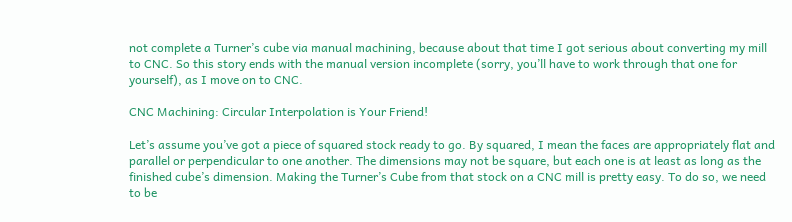not complete a Turner’s cube via manual machining, because about that time I got serious about converting my mill to CNC. So this story ends with the manual version incomplete (sorry, you’ll have to work through that one for yourself), as I move on to CNC.

CNC Machining: Circular Interpolation is Your Friend!

Let’s assume you’ve got a piece of squared stock ready to go. By squared, I mean the faces are appropriately flat and parallel or perpendicular to one another. The dimensions may not be square, but each one is at least as long as the finished cube’s dimension. Making the Turner’s Cube from that stock on a CNC mill is pretty easy. To do so, we need to be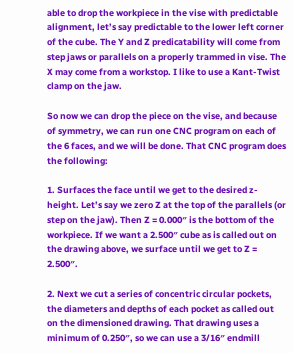able to drop the workpiece in the vise with predictable alignment, let’s say predictable to the lower left corner of the cube. The Y and Z predicatability will come from step jaws or parallels on a properly trammed in vise. The X may come from a workstop. I like to use a Kant-Twist clamp on the jaw.

So now we can drop the piece on the vise, and because of symmetry, we can run one CNC program on each of the 6 faces, and we will be done. That CNC program does the following:

1. Surfaces the face until we get to the desired z-height. Let’s say we zero Z at the top of the parallels (or step on the jaw). Then Z = 0.000″ is the bottom of the workpiece. If we want a 2.500″ cube as is called out on the drawing above, we surface until we get to Z = 2.500″.

2. Next we cut a series of concentric circular pockets, the diameters and depths of each pocket as called out on the dimensioned drawing. That drawing uses a minimum of 0.250″, so we can use a 3/16″ endmill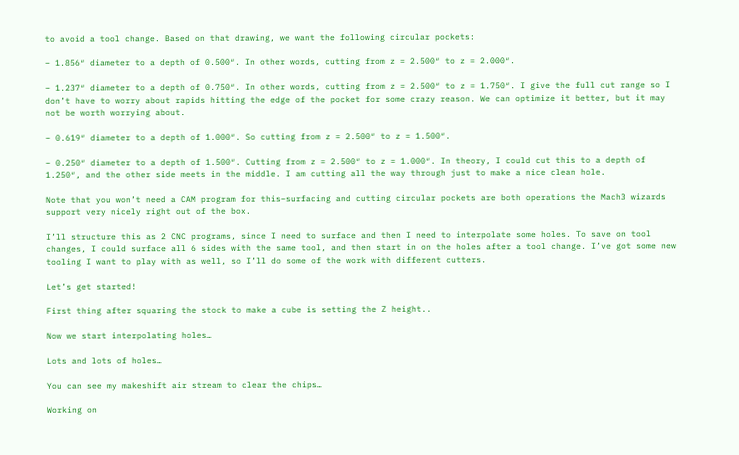to avoid a tool change. Based on that drawing, we want the following circular pockets:

– 1.856″ diameter to a depth of 0.500″. In other words, cutting from z = 2.500″ to z = 2.000″.

– 1.237″ diameter to a depth of 0.750″. In other words, cutting from z = 2.500″ to z = 1.750″. I give the full cut range so I don’t have to worry about rapids hitting the edge of the pocket for some crazy reason. We can optimize it better, but it may not be worth worrying about.

– 0.619″ diameter to a depth of 1.000″. So cutting from z = 2.500″ to z = 1.500″.

– 0.250″ diameter to a depth of 1.500″. Cutting from z = 2.500″ to z = 1.000″. In theory, I could cut this to a depth of 1.250″, and the other side meets in the middle. I am cutting all the way through just to make a nice clean hole.

Note that you won’t need a CAM program for this–surfacing and cutting circular pockets are both operations the Mach3 wizards support very nicely right out of the box.

I’ll structure this as 2 CNC programs, since I need to surface and then I need to interpolate some holes. To save on tool changes, I could surface all 6 sides with the same tool, and then start in on the holes after a tool change. I’ve got some new tooling I want to play with as well, so I’ll do some of the work with different cutters.

Let’s get started!

First thing after squaring the stock to make a cube is setting the Z height..

Now we start interpolating holes…

Lots and lots of holes…

You can see my makeshift air stream to clear the chips…

Working on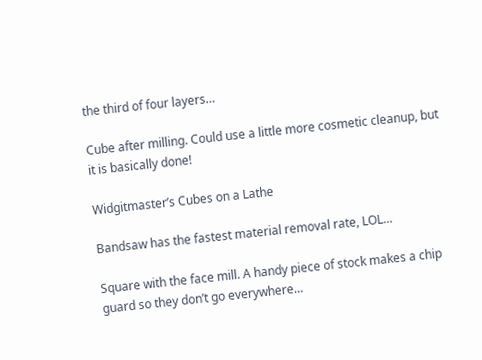the third of four layers…

Cube after milling. Could use a little more cosmetic cleanup, but it is basically done!

Widgitmaster’s Cubes on a Lathe

Bandsaw has the fastest material removal rate, LOL…

Square with the face mill. A handy piece of stock makes a chip guard so they don’t go everywhere…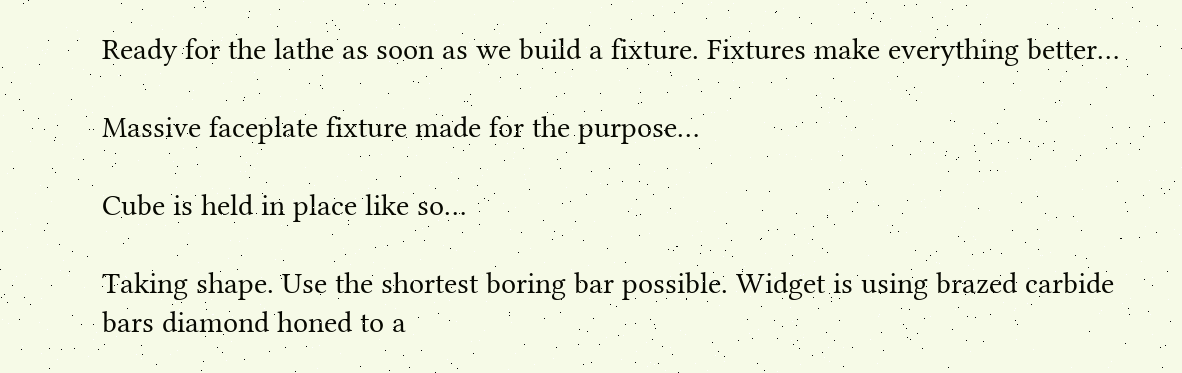Ready for the lathe as soon as we build a fixture. Fixtures make everything better…

Massive faceplate fixture made for the purpose…

Cube is held in place like so…

Taking shape. Use the shortest boring bar possible. Widget is using brazed carbide bars diamond honed to a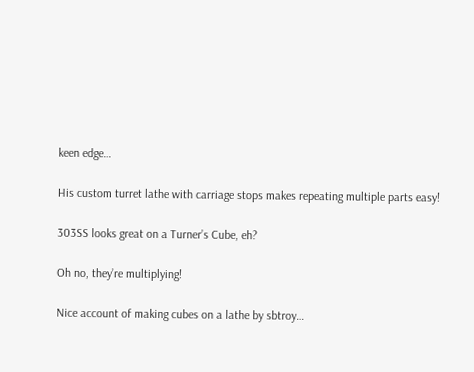keen edge…

His custom turret lathe with carriage stops makes repeating multiple parts easy!

303SS looks great on a Turner’s Cube, eh?

Oh no, they’re multiplying!

Nice account of making cubes on a lathe by sbtroy…